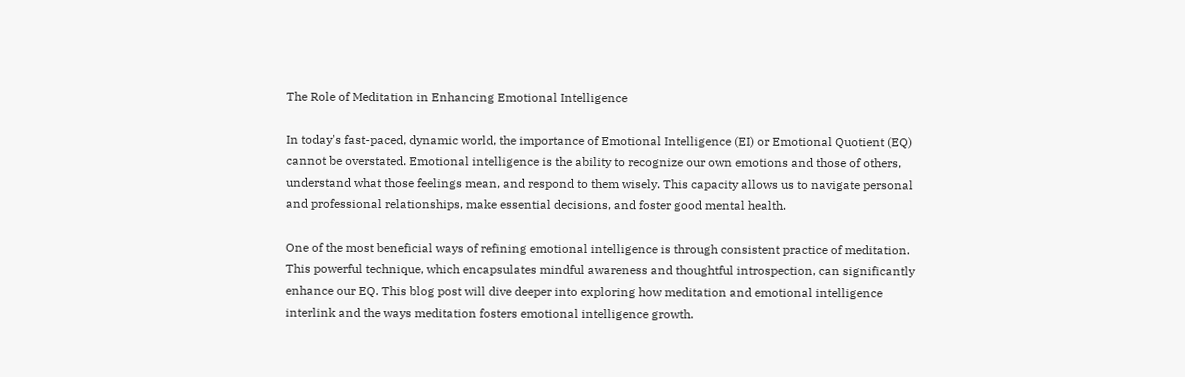The Role of Meditation in Enhancing Emotional Intelligence

In today's fast-paced, dynamic world, the importance of Emotional Intelligence (EI) or Emotional Quotient (EQ) cannot be overstated. Emotional intelligence is the ability to recognize our own emotions and those of others, understand what those feelings mean, and respond to them wisely. This capacity allows us to navigate personal and professional relationships, make essential decisions, and foster good mental health.

One of the most beneficial ways of refining emotional intelligence is through consistent practice of meditation. This powerful technique, which encapsulates mindful awareness and thoughtful introspection, can significantly enhance our EQ. This blog post will dive deeper into exploring how meditation and emotional intelligence interlink and the ways meditation fosters emotional intelligence growth.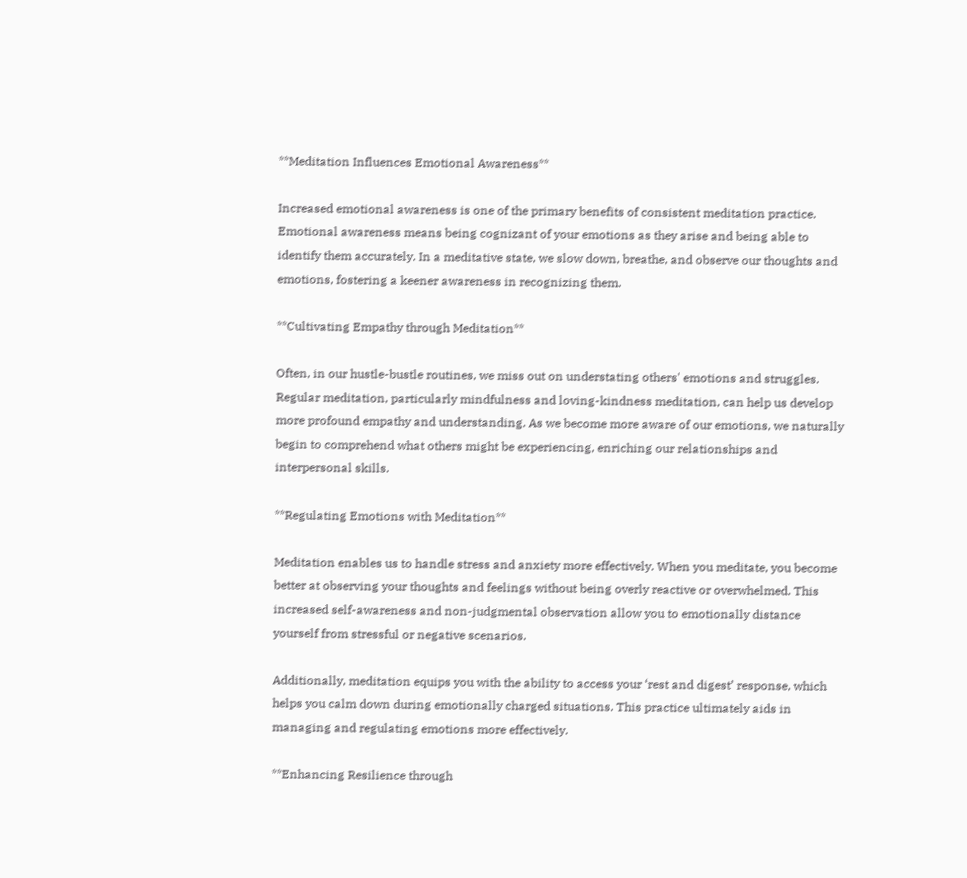**Meditation Influences Emotional Awareness**

Increased emotional awareness is one of the primary benefits of consistent meditation practice. Emotional awareness means being cognizant of your emotions as they arise and being able to identify them accurately. In a meditative state, we slow down, breathe, and observe our thoughts and emotions, fostering a keener awareness in recognizing them.

**Cultivating Empathy through Meditation**

Often, in our hustle-bustle routines, we miss out on understating others' emotions and struggles. Regular meditation, particularly mindfulness and loving-kindness meditation, can help us develop more profound empathy and understanding. As we become more aware of our emotions, we naturally begin to comprehend what others might be experiencing, enriching our relationships and interpersonal skills.

**Regulating Emotions with Meditation**

Meditation enables us to handle stress and anxiety more effectively. When you meditate, you become better at observing your thoughts and feelings without being overly reactive or overwhelmed. This increased self-awareness and non-judgmental observation allow you to emotionally distance yourself from stressful or negative scenarios.

Additionally, meditation equips you with the ability to access your ‘rest and digest’ response, which helps you calm down during emotionally charged situations. This practice ultimately aids in managing and regulating emotions more effectively.

**Enhancing Resilience through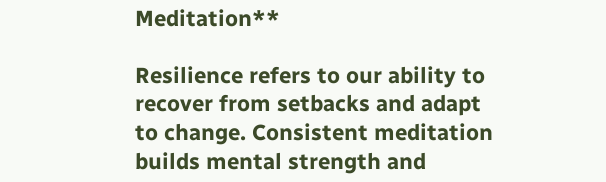Meditation**

Resilience refers to our ability to recover from setbacks and adapt to change. Consistent meditation builds mental strength and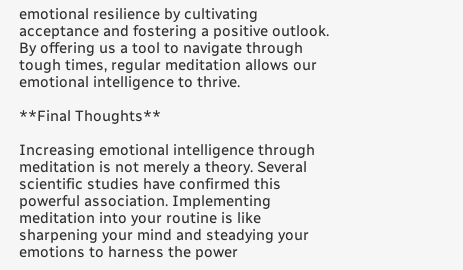emotional resilience by cultivating acceptance and fostering a positive outlook. By offering us a tool to navigate through tough times, regular meditation allows our emotional intelligence to thrive.

**Final Thoughts**

Increasing emotional intelligence through meditation is not merely a theory. Several scientific studies have confirmed this powerful association. Implementing meditation into your routine is like sharpening your mind and steadying your emotions to harness the power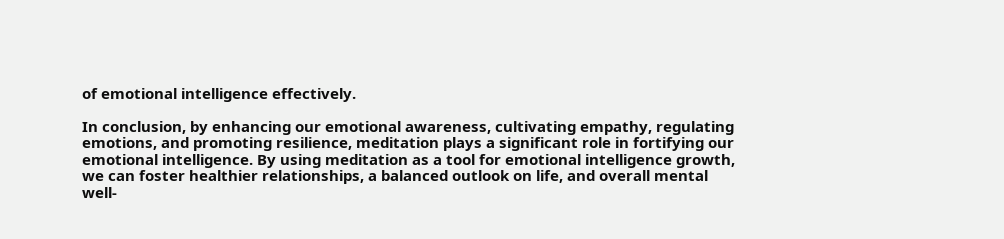of emotional intelligence effectively.

In conclusion, by enhancing our emotional awareness, cultivating empathy, regulating emotions, and promoting resilience, meditation plays a significant role in fortifying our emotional intelligence. By using meditation as a tool for emotional intelligence growth, we can foster healthier relationships, a balanced outlook on life, and overall mental well-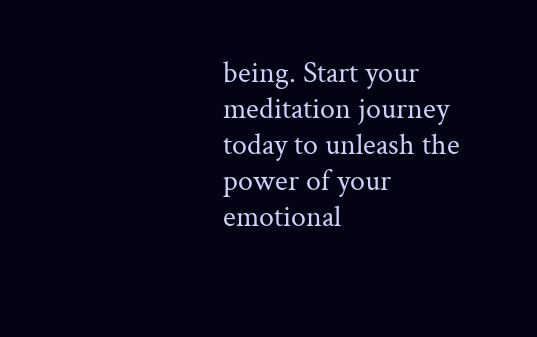being. Start your meditation journey today to unleash the power of your emotional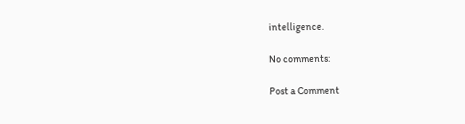intelligence.

No comments:

Post a Comment